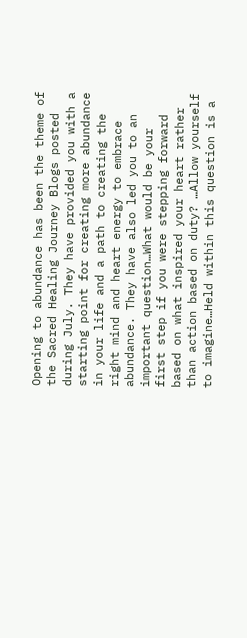Opening to abundance has been the theme of the Sacred Healing Journey Blogs posted during July. They have provided you with a starting point for creating more abundance in your life and a path to creating the right mind and heart energy to embrace abundance. They have also led you to an important question…What would be your first step if you were stepping forward based on what inspired your heart rather than action based on duty? …Allow yourself to imagine…Held within this question is a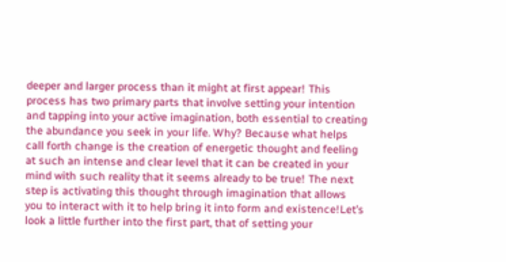deeper and larger process than it might at first appear! This process has two primary parts that involve setting your intention and tapping into your active imagination, both essential to creating the abundance you seek in your life. Why? Because what helps call forth change is the creation of energetic thought and feeling at such an intense and clear level that it can be created in your mind with such reality that it seems already to be true! The next step is activating this thought through imagination that allows you to interact with it to help bring it into form and existence!Let’s look a little further into the first part, that of setting your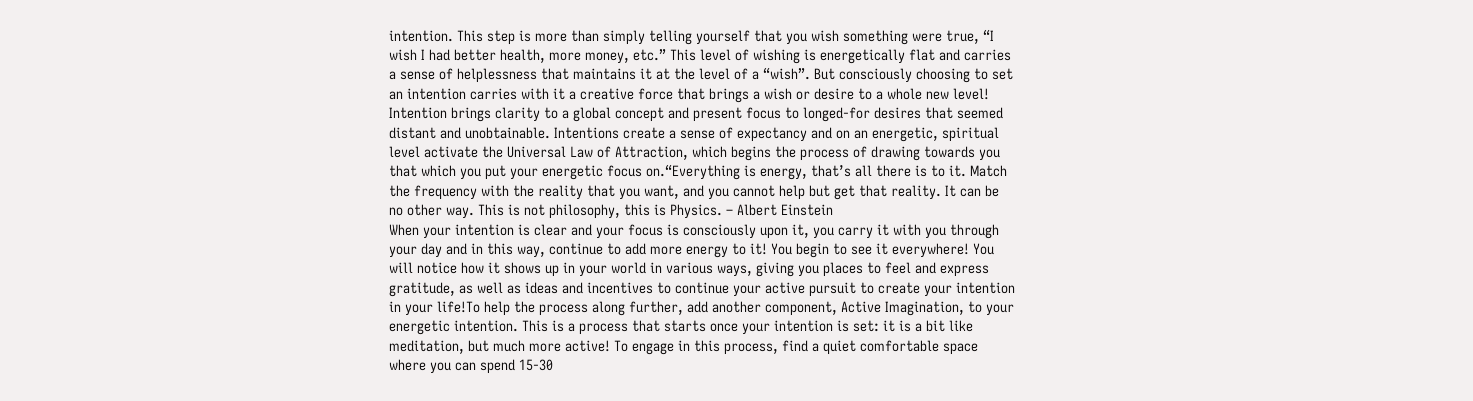intention. This step is more than simply telling yourself that you wish something were true, “I wish I had better health, more money, etc.” This level of wishing is energetically flat and carries a sense of helplessness that maintains it at the level of a “wish”. But consciously choosing to set an intention carries with it a creative force that brings a wish or desire to a whole new level! Intention brings clarity to a global concept and present focus to longed-for desires that seemed distant and unobtainable. Intentions create a sense of expectancy and on an energetic, spiritual level activate the Universal Law of Attraction, which begins the process of drawing towards you that which you put your energetic focus on.“Everything is energy, that’s all there is to it. Match the frequency with the reality that you want, and you cannot help but get that reality. It can be no other way. This is not philosophy, this is Physics. – Albert Einstein
When your intention is clear and your focus is consciously upon it, you carry it with you through your day and in this way, continue to add more energy to it! You begin to see it everywhere! You will notice how it shows up in your world in various ways, giving you places to feel and express gratitude, as well as ideas and incentives to continue your active pursuit to create your intention in your life!To help the process along further, add another component, Active Imagination, to your energetic intention. This is a process that starts once your intention is set: it is a bit like meditation, but much more active! To engage in this process, find a quiet comfortable space where you can spend 15-30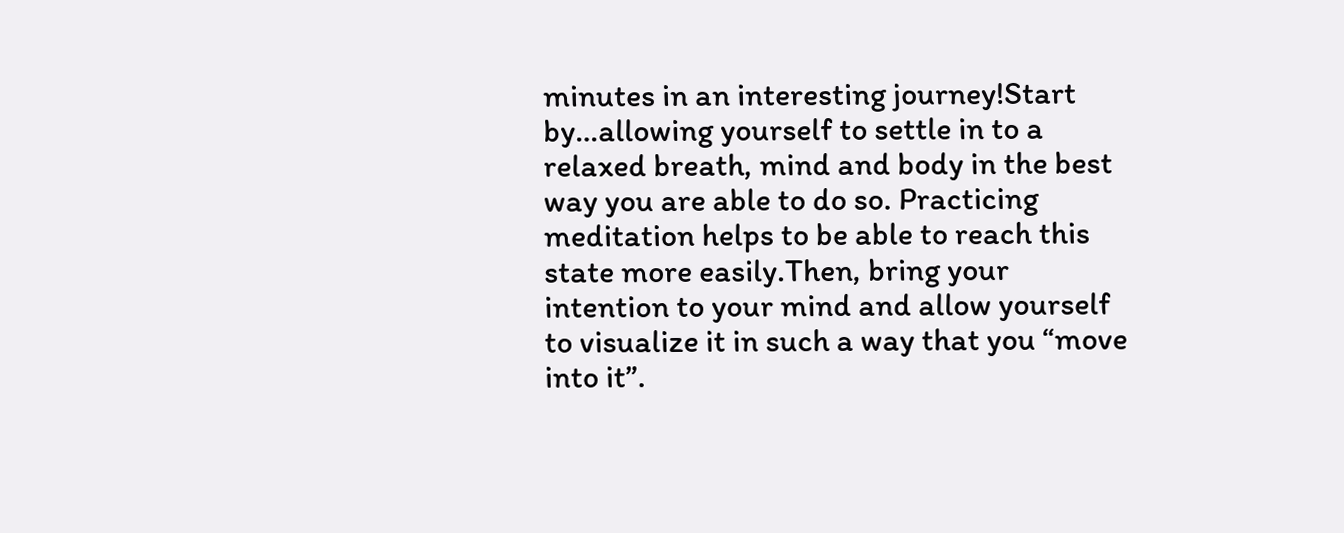minutes in an interesting journey!Start by…allowing yourself to settle in to a relaxed breath, mind and body in the best way you are able to do so. Practicing meditation helps to be able to reach this state more easily.Then, bring your intention to your mind and allow yourself to visualize it in such a way that you “move into it”.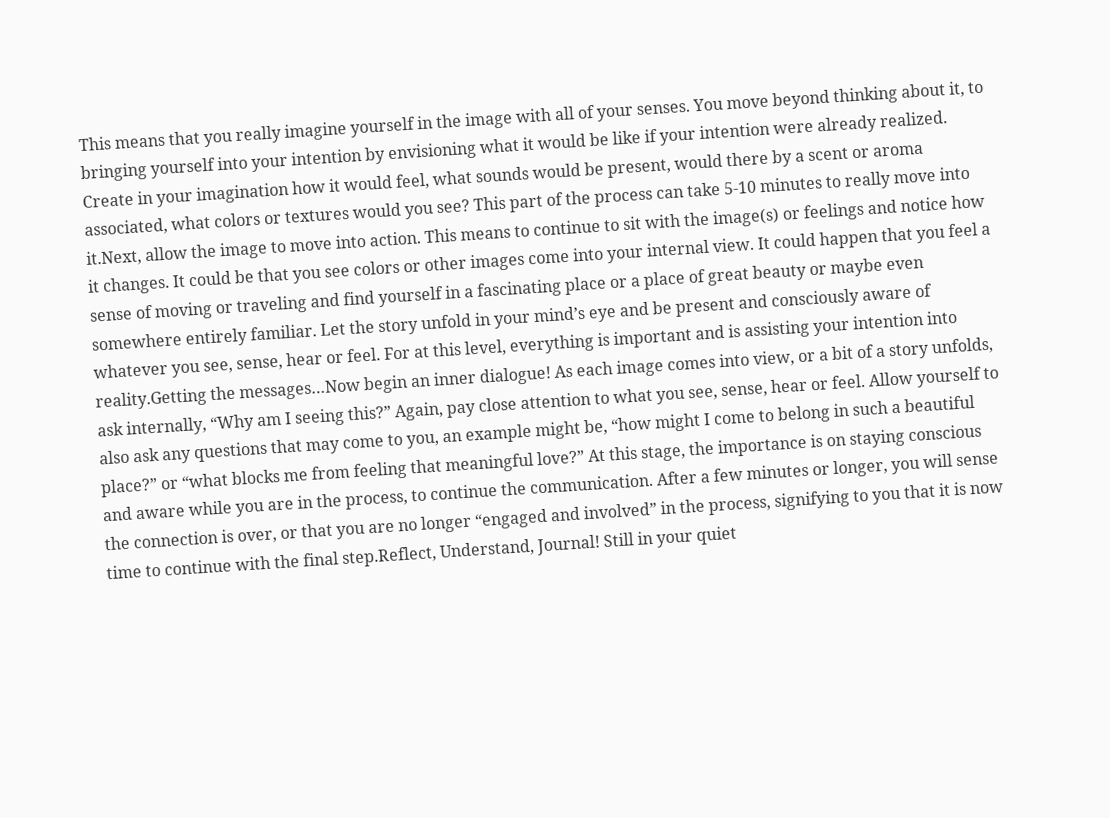This means that you really imagine yourself in the image with all of your senses. You move beyond thinking about it, to bringing yourself into your intention by envisioning what it would be like if your intention were already realized. Create in your imagination how it would feel, what sounds would be present, would there by a scent or aroma associated, what colors or textures would you see? This part of the process can take 5-10 minutes to really move into it.Next, allow the image to move into action. This means to continue to sit with the image(s) or feelings and notice how it changes. It could be that you see colors or other images come into your internal view. It could happen that you feel a sense of moving or traveling and find yourself in a fascinating place or a place of great beauty or maybe even somewhere entirely familiar. Let the story unfold in your mind’s eye and be present and consciously aware of whatever you see, sense, hear or feel. For at this level, everything is important and is assisting your intention into reality.Getting the messages…Now begin an inner dialogue! As each image comes into view, or a bit of a story unfolds, ask internally, “Why am I seeing this?” Again, pay close attention to what you see, sense, hear or feel. Allow yourself to also ask any questions that may come to you, an example might be, “how might I come to belong in such a beautiful place?” or “what blocks me from feeling that meaningful love?” At this stage, the importance is on staying conscious and aware while you are in the process, to continue the communication. After a few minutes or longer, you will sense the connection is over, or that you are no longer “engaged and involved” in the process, signifying to you that it is now time to continue with the final step.Reflect, Understand, Journal! Still in your quiet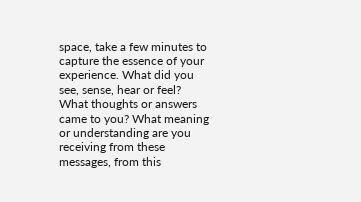space, take a few minutes to capture the essence of your experience. What did you see, sense, hear or feel? What thoughts or answers came to you? What meaning or understanding are you receiving from these messages, from this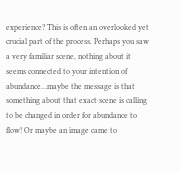experience? This is often an overlooked yet crucial part of the process. Perhaps you saw a very familiar scene, nothing about it seems connected to your intention of abundance…maybe the message is that something about that exact scene is calling to be changed in order for abundance to flow! Or maybe an image came to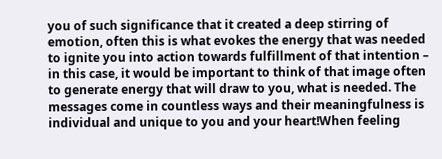you of such significance that it created a deep stirring of emotion, often this is what evokes the energy that was needed to ignite you into action towards fulfillment of that intention – in this case, it would be important to think of that image often to generate energy that will draw to you, what is needed. The messages come in countless ways and their meaningfulness is individual and unique to you and your heart!When feeling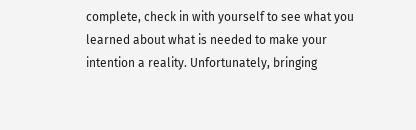complete, check in with yourself to see what you learned about what is needed to make your intention a reality. Unfortunately, bringing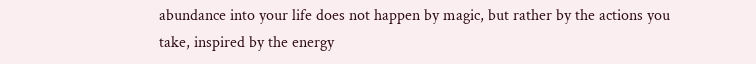abundance into your life does not happen by magic, but rather by the actions you take, inspired by the energy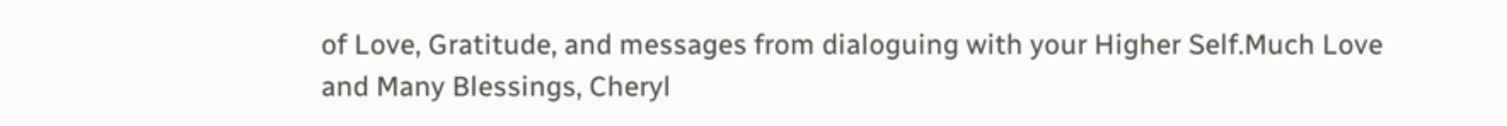of Love, Gratitude, and messages from dialoguing with your Higher Self.Much Love and Many Blessings, Cheryl